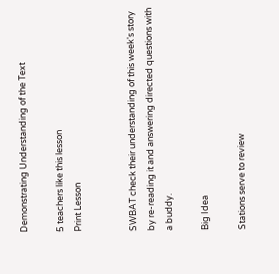Demonstrating Understanding of the Text

5 teachers like this lesson
Print Lesson


SWBAT check their understanding of this week's story by re-reading it and answering directed questions with a buddy.

Big Idea

Stations serve to review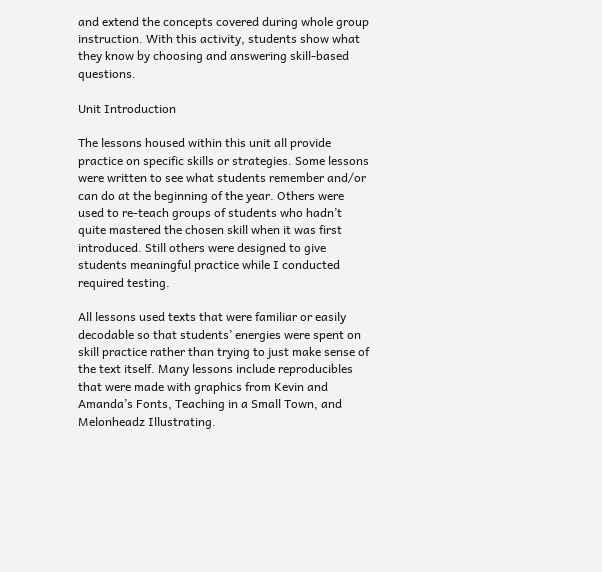and extend the concepts covered during whole group instruction. With this activity, students show what they know by choosing and answering skill-based questions.

Unit Introduction

The lessons housed within this unit all provide practice on specific skills or strategies. Some lessons were written to see what students remember and/or can do at the beginning of the year. Others were used to re-teach groups of students who hadn’t quite mastered the chosen skill when it was first introduced. Still others were designed to give students meaningful practice while I conducted required testing.

All lessons used texts that were familiar or easily decodable so that students’ energies were spent on skill practice rather than trying to just make sense of the text itself. Many lessons include reproducibles that were made with graphics from Kevin and Amanda’s Fonts, Teaching in a Small Town, and Melonheadz Illustrating.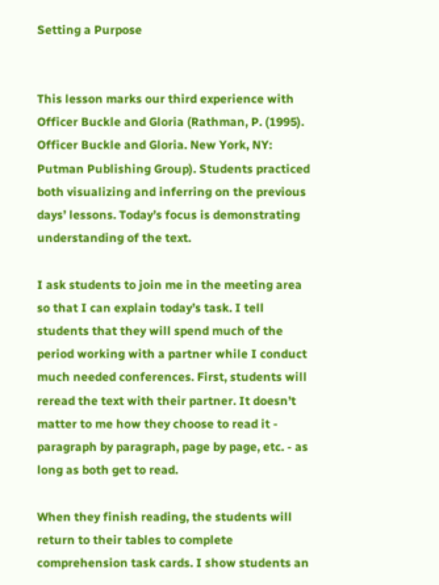Setting a Purpose


This lesson marks our third experience with Officer Buckle and Gloria (Rathman, P. (1995). Officer Buckle and Gloria. New York, NY: Putman Publishing Group). Students practiced both visualizing and inferring on the previous days’ lessons. Today’s focus is demonstrating understanding of the text.

I ask students to join me in the meeting area so that I can explain today’s task. I tell students that they will spend much of the period working with a partner while I conduct much needed conferences. First, students will reread the text with their partner. It doesn’t matter to me how they choose to read it - paragraph by paragraph, page by page, etc. - as long as both get to read.

When they finish reading, the students will return to their tables to complete comprehension task cards. I show students an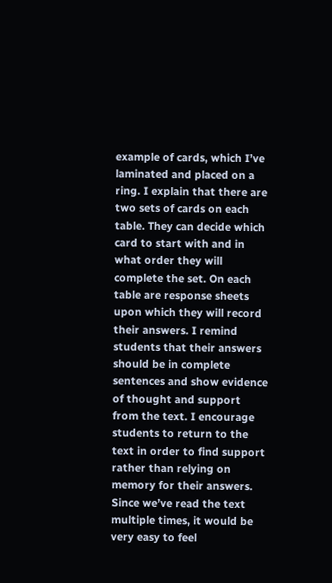example of cards, which I’ve laminated and placed on a ring. I explain that there are two sets of cards on each table. They can decide which card to start with and in what order they will complete the set. On each table are response sheets upon which they will record their answers. I remind students that their answers should be in complete sentences and show evidence of thought and support from the text. I encourage students to return to the text in order to find support rather than relying on memory for their answers. Since we’ve read the text multiple times, it would be very easy to feel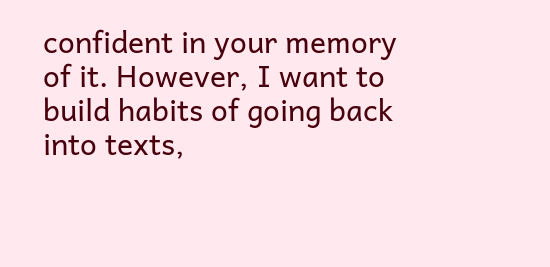confident in your memory of it. However, I want to build habits of going back into texts,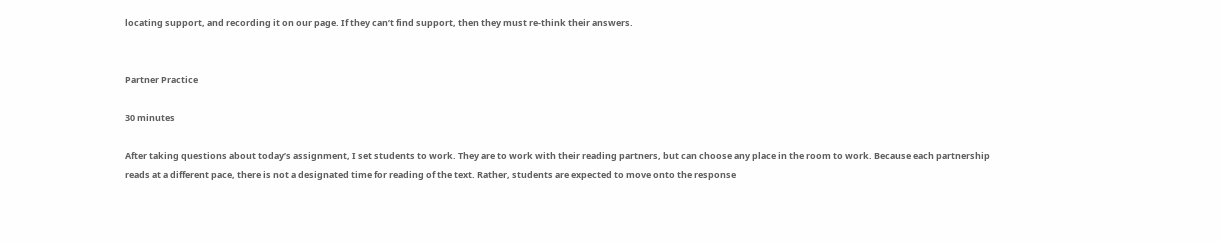locating support, and recording it on our page. If they can’t find support, then they must re-think their answers.


Partner Practice

30 minutes

After taking questions about today’s assignment, I set students to work. They are to work with their reading partners, but can choose any place in the room to work. Because each partnership reads at a different pace, there is not a designated time for reading of the text. Rather, students are expected to move onto the response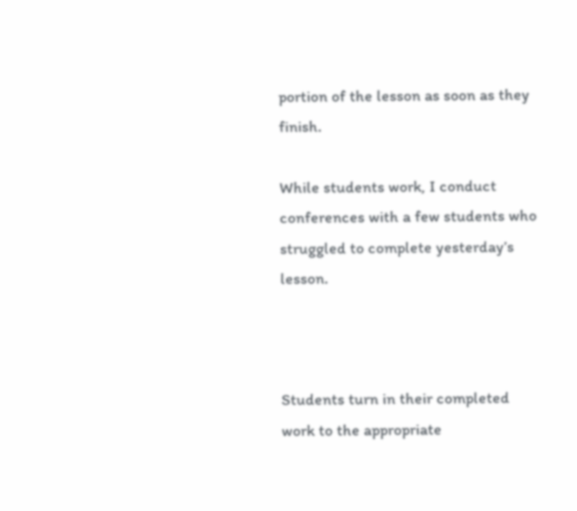portion of the lesson as soon as they finish.

While students work, I conduct conferences with a few students who struggled to complete yesterday’s lesson.



Students turn in their completed work to the appropriate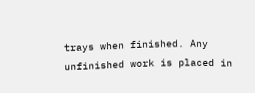trays when finished. Any unfinished work is placed in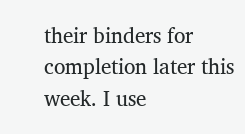their binders for completion later this week. I use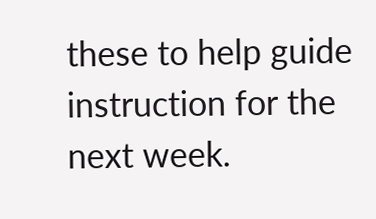these to help guide instruction for the next week.